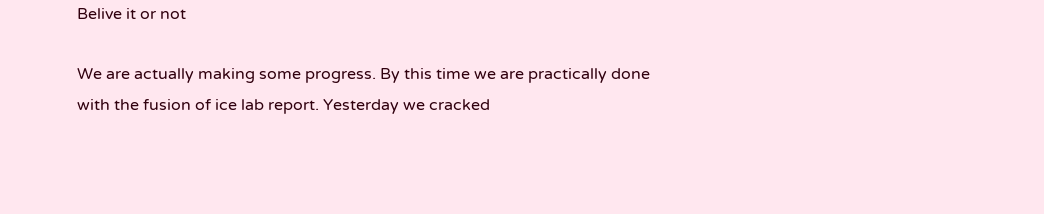Belive it or not

We are actually making some progress. By this time we are practically done with the fusion of ice lab report. Yesterday we cracked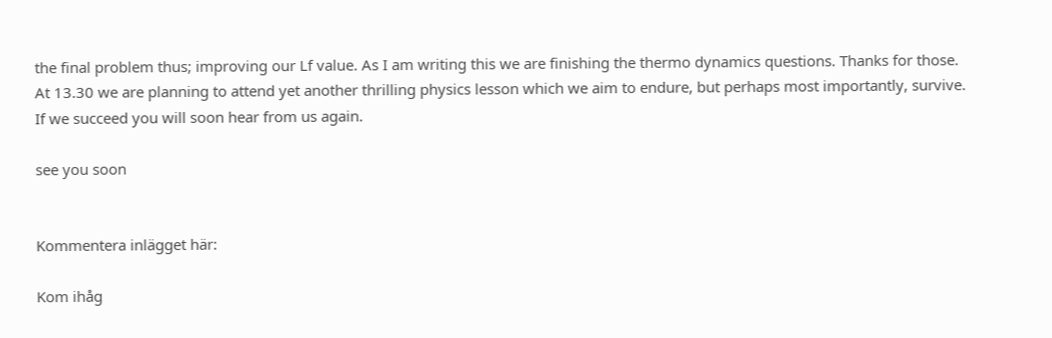the final problem thus; improving our Lf value. As I am writing this we are finishing the thermo dynamics questions. Thanks for those. At 13.30 we are planning to attend yet another thrilling physics lesson which we aim to endure, but perhaps most importantly, survive. If we succeed you will soon hear from us again.

see you soon


Kommentera inlägget här:

Kom ihåg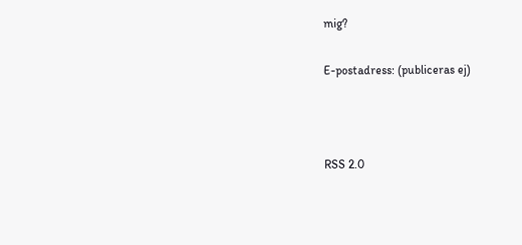mig?

E-postadress: (publiceras ej)



RSS 2.0